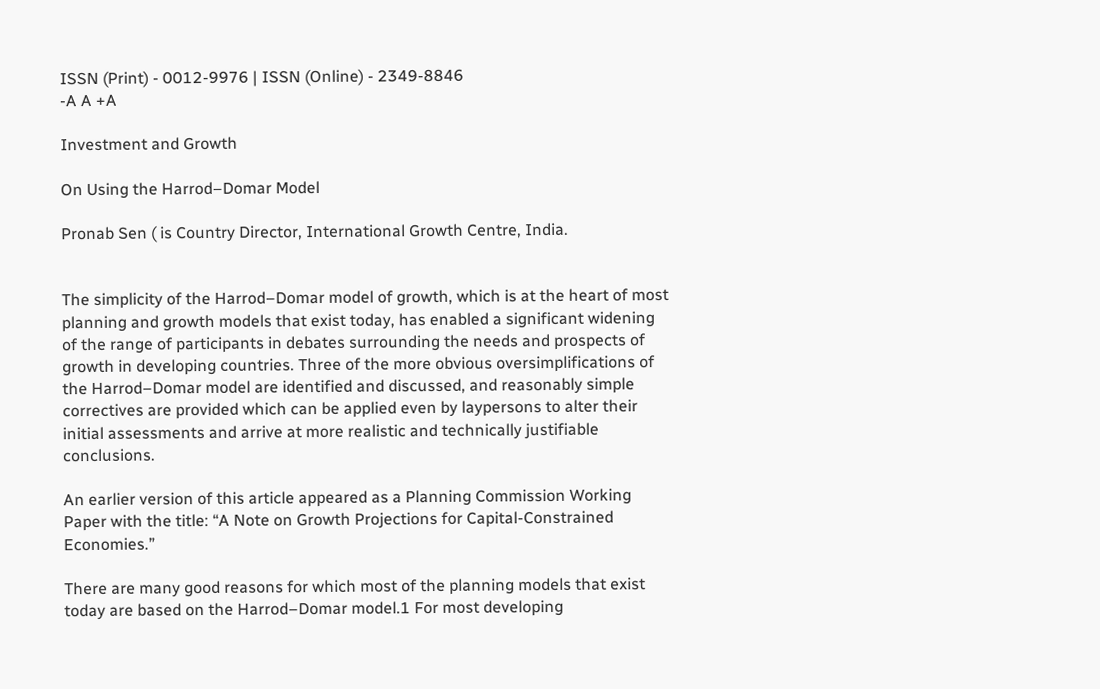ISSN (Print) - 0012-9976 | ISSN (Online) - 2349-8846
-A A +A

Investment and Growth

On Using the Harrod–Domar Model

Pronab Sen ( is Country Director, International Growth Centre, India.


The simplicity of the Harrod–Domar model of growth, which is at the heart of most planning and growth models that exist today, has enabled a significant widening of the range of participants in debates surrounding the needs and prospects of growth in developing countries. Three of the more obvious oversimplifications of the Harrod–Domar model are identified and discussed, and reasonably simple correctives are provided which can be applied even by laypersons to alter their initial assessments and arrive at more realistic and technically justifiable conclusions.

An earlier version of this article appeared as a Planning Commission Working Paper with the title: “A Note on Growth Projections for Capital-Constrained Economies.”

There are many good reasons for which most of the planning models that exist today are based on the Harrod–Domar model.1 For most developing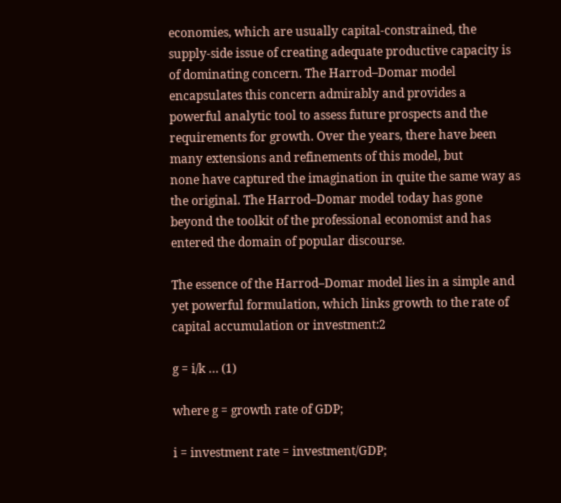economies, which are usually capital-constrained, the supply-side issue of creating adequate productive capacity is of dominating concern. The Harrod–Domar model encapsulates this concern admirably and provides a powerful analytic tool to assess future prospects and the requirements for growth. Over the years, there have been many extensions and refinements of this model, but
none have captured the imagination in quite the same way as the original. The Harrod–Domar model today has gone beyond the toolkit of the professional economist and has entered the domain of popular discourse.

The essence of the Harrod–Domar model lies in a simple and yet powerful formulation, which links growth to the rate of capital accumulation or investment:2

g = i/k … (1)

where g = growth rate of GDP;

i = investment rate = investment/GDP;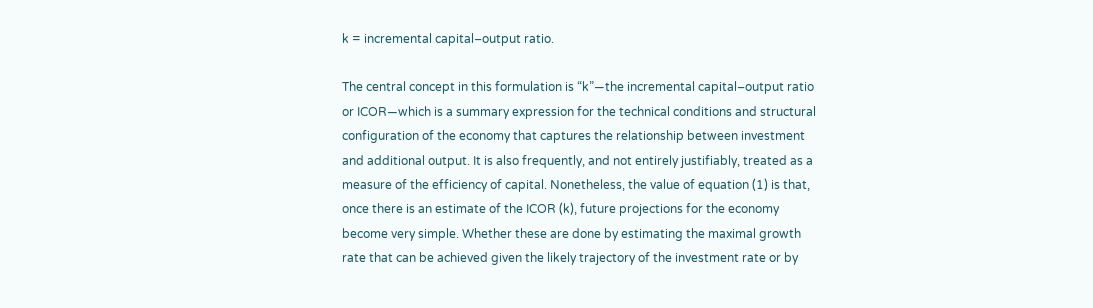k = incremental capital–output ratio.

The central concept in this formulation is “k”—the incremental capital–output ratio or ICOR—which is a summary expression for the technical conditions and structural configuration of the economy that captures the relationship between investment and additional output. It is also frequently, and not entirely justifiably, treated as a measure of the efficiency of capital. Nonetheless, the value of equation (1) is that, once there is an estimate of the ICOR (k), future projections for the economy become very simple. Whether these are done by estimating the maximal growth rate that can be achieved given the likely trajectory of the investment rate or by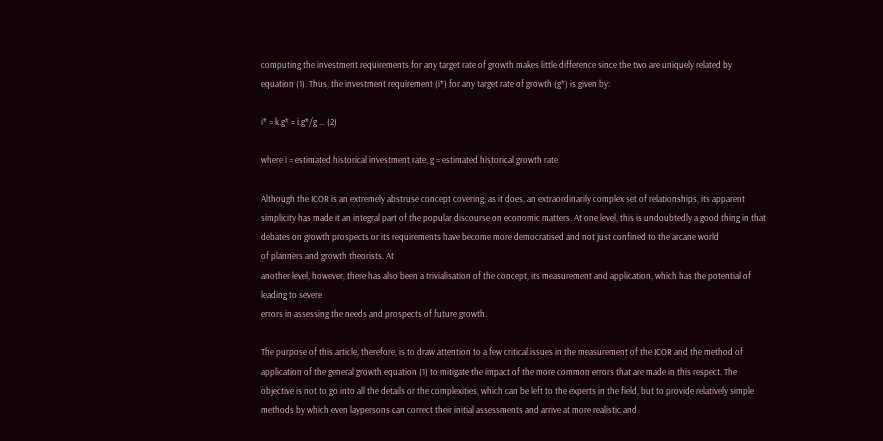computing the investment requirements for any target rate of growth makes little difference since the two are uniquely related by equation (1). Thus, the investment requirement (i*) for any target rate of growth (g*) is given by:

i* = k.g* = i.g*/g … (2)

where i = estimated historical investment rate; g = estimated historical growth rate

Although the ICOR is an extremely abstruse concept covering, as it does, an extraordinarily complex set of relationships, its apparent simplicity has made it an integral part of the popular discourse on economic matters. At one level, this is undoubtedly a good thing in that debates on growth prospects or its requirements have become more democratised and not just confined to the arcane world
of planners and growth theorists. At
another level, however, there has also been a trivialisation of the concept, its measurement and application, which has the potential of leading to severe
errors in assessing the needs and prospects of future growth.

The purpose of this article, therefore, is to draw attention to a few critical issues in the measurement of the ICOR and the method of application of the general growth equation (1) to mitigate the impact of the more common errors that are made in this respect. The objective is not to go into all the details or the complexities, which can be left to the experts in the field, but to provide relatively simple methods by which even laypersons can correct their initial assessments and arrive at more realistic and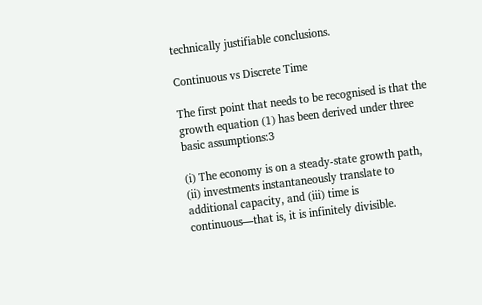technically justifiable conclusions.

Continuous vs Discrete Time

The first point that needs to be recognised is that the growth equation (1) has been derived under three basic assumptions:3

(i) The economy is on a steady-state growth path, (ii) investments instantaneously translate to additional capacity, and (iii) time is continuous—that is, it is infinitely divisible.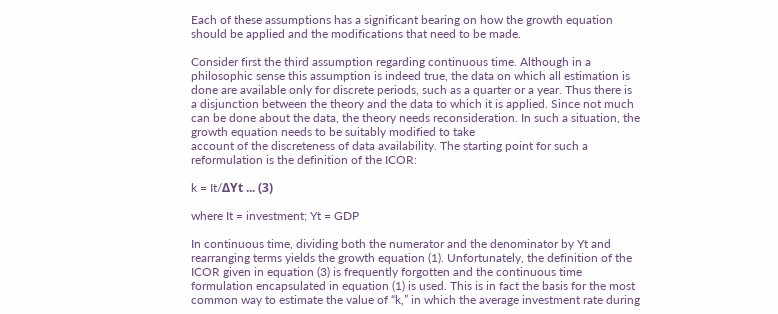Each of these assumptions has a significant bearing on how the growth equation should be applied and the modifications that need to be made.

Consider first the third assumption regarding continuous time. Although in a philosophic sense this assumption is indeed true, the data on which all estimation is done are available only for discrete periods, such as a quarter or a year. Thus there is a disjunction between the theory and the data to which it is applied. Since not much can be done about the data, the theory needs reconsideration. In such a situation, the growth equation needs to be suitably modified to take
account of the discreteness of data availability. The starting point for such a reformulation is the definition of the ICOR:

k = It/ΔYt ... (3)

where It = investment; Yt = GDP

In continuous time, dividing both the numerator and the denominator by Yt and rearranging terms yields the growth equation (1). Unfortunately, the definition of the ICOR given in equation (3) is frequently forgotten and the continuous time formulation encapsulated in equation (1) is used. This is in fact the basis for the most common way to estimate the value of “k,” in which the average investment rate during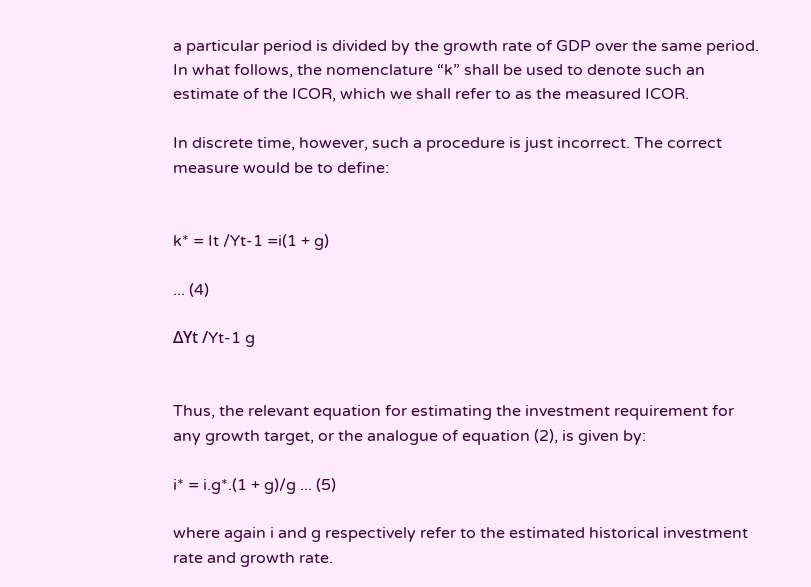a particular period is divided by the growth rate of GDP over the same period. In what follows, the nomenclature “k” shall be used to denote such an estimate of the ICOR, which we shall refer to as the measured ICOR.

In discrete time, however, such a procedure is just incorrect. The correct measure would be to define:


k* = It /Yt-1 =i(1 + g)

... (4)

ΔYt /Yt-1 g


Thus, the relevant equation for estimating the investment requirement for any growth target, or the analogue of equation (2), is given by:

i* = i.g*.(1 + g)/g ... (5)

where again i and g respectively refer to the estimated historical investment rate and growth rate.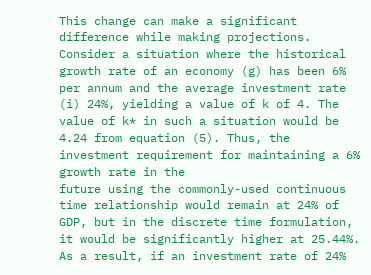This change can make a significant difference while making projections. Consider a situation where the historical growth rate of an economy (g) has been 6% per annum and the average investment rate (i) 24%, yielding a value of k of 4. The value of k* in such a situation would be 4.24 from equation (5). Thus, the investment requirement for maintaining a 6% growth rate in the
future using the commonly-used continuous time relationship would remain at 24% of GDP, but in the discrete time formulation, it would be significantly higher at 25.44%. As a result, if an investment rate of 24%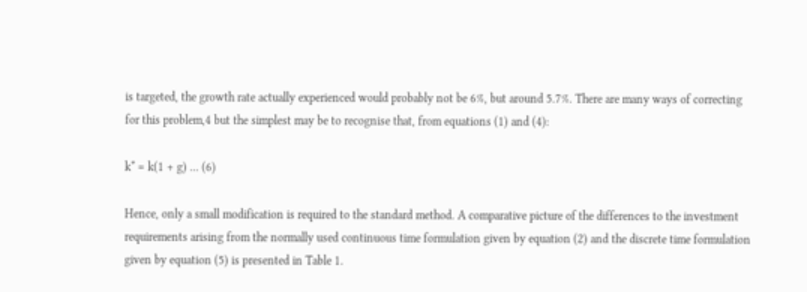is targeted, the growth rate actually experienced would probably not be 6%, but around 5.7%. There are many ways of correcting for this problem,4 but the simplest may be to recognise that, from equations (1) and (4):

k* = k(1 + g) ... (6)

Hence, only a small modification is required to the standard method. A comparative picture of the differences to the investment requirements arising from the normally used continuous time formulation given by equation (2) and the discrete time formulation given by equation (5) is presented in Table 1.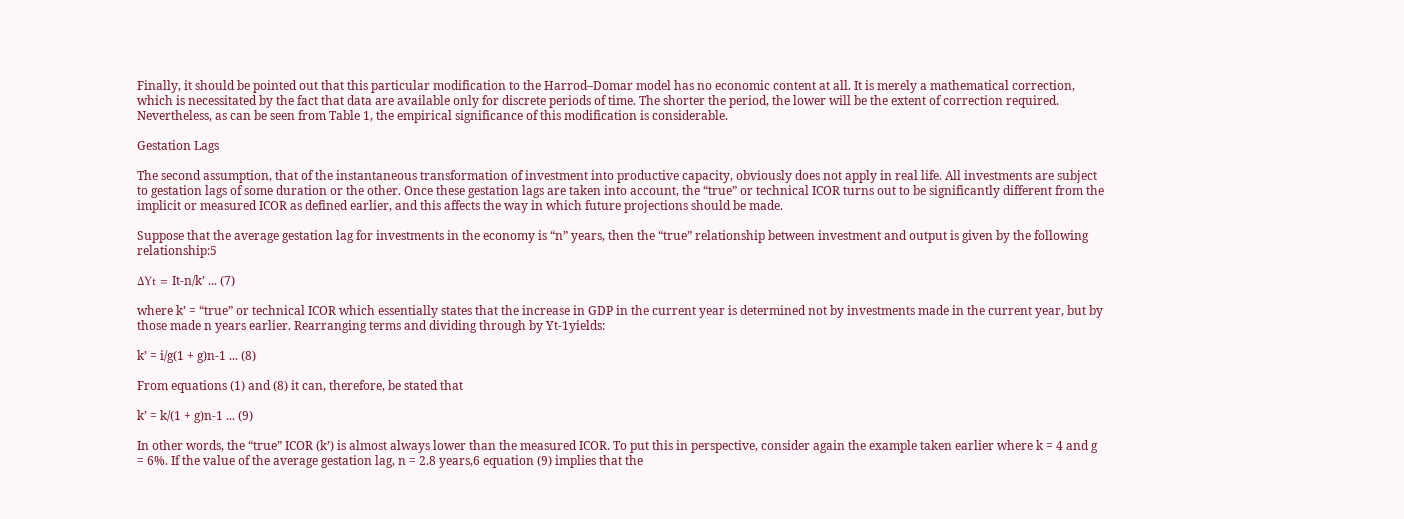Finally, it should be pointed out that this particular modification to the Harrod–Domar model has no economic content at all. It is merely a mathematical correction, which is necessitated by the fact that data are available only for discrete periods of time. The shorter the period, the lower will be the extent of correction required. Nevertheless, as can be seen from Table 1, the empirical significance of this modification is considerable.

Gestation Lags

The second assumption, that of the instantaneous transformation of investment into productive capacity, obviously does not apply in real life. All investments are subject to gestation lags of some duration or the other. Once these gestation lags are taken into account, the “true” or technical ICOR turns out to be significantly different from the implicit or measured ICOR as defined earlier, and this affects the way in which future projections should be made.

Suppose that the average gestation lag for investments in the economy is “n” years, then the “true” relationship between investment and output is given by the following relationship:5

ΔYt = It-n/k’ ... (7)

where k’ = “true” or technical ICOR which essentially states that the increase in GDP in the current year is determined not by investments made in the current year, but by those made n years earlier. Rearranging terms and dividing through by Yt-1yields:

k’ = i/g(1 + g)n-1 ... (8)

From equations (1) and (8) it can, therefore, be stated that

k’ = k/(1 + g)n-1 ... (9)

In other words, the “true” ICOR (k’) is almost always lower than the measured ICOR. To put this in perspective, consider again the example taken earlier where k = 4 and g = 6%. If the value of the average gestation lag, n = 2.8 years,6 equation (9) implies that the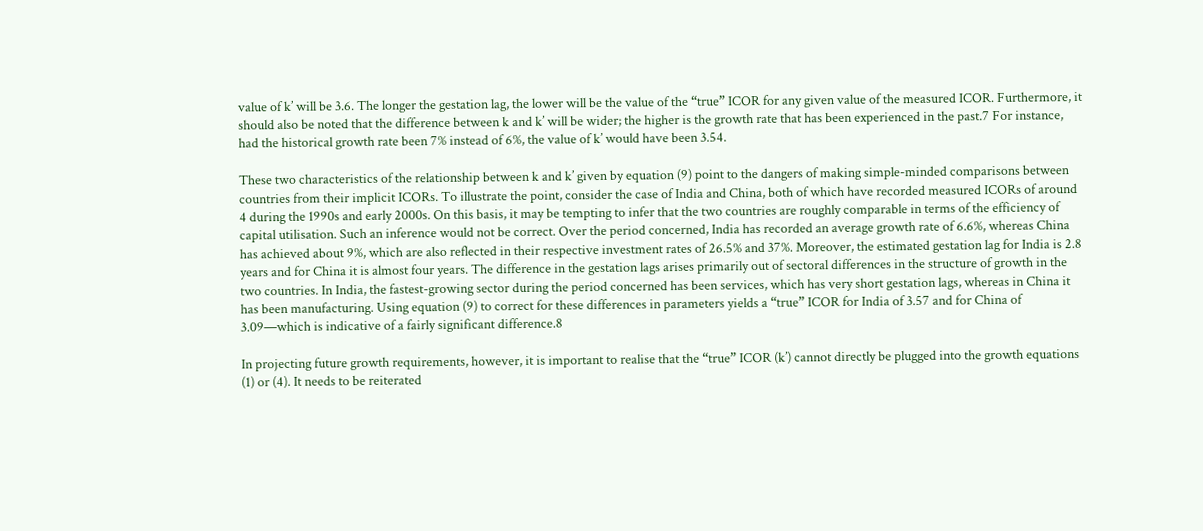value of k’ will be 3.6. The longer the gestation lag, the lower will be the value of the “true” ICOR for any given value of the measured ICOR. Furthermore, it should also be noted that the difference between k and k’ will be wider; the higher is the growth rate that has been experienced in the past.7 For instance, had the historical growth rate been 7% instead of 6%, the value of k’ would have been 3.54.

These two characteristics of the relationship between k and k’ given by equation (9) point to the dangers of making simple-minded comparisons between countries from their implicit ICORs. To illustrate the point, consider the case of India and China, both of which have recorded measured ICORs of around 4 during the 1990s and early 2000s. On this basis, it may be tempting to infer that the two countries are roughly comparable in terms of the efficiency of capital utilisation. Such an inference would not be correct. Over the period concerned, India has recorded an average growth rate of 6.6%, whereas China has achieved about 9%, which are also reflected in their respective investment rates of 26.5% and 37%. Moreover, the estimated gestation lag for India is 2.8 years and for China it is almost four years. The difference in the gestation lags arises primarily out of sectoral differences in the structure of growth in the two countries. In India, the fastest-growing sector during the period concerned has been services, which has very short gestation lags, whereas in China it has been manufacturing. Using equation (9) to correct for these differences in parameters yields a “true” ICOR for India of 3.57 and for China of 3.09—which is indicative of a fairly significant difference.8

In projecting future growth requirements, however, it is important to realise that the “true” ICOR (k’) cannot directly be plugged into the growth equations (1) or (4). It needs to be reiterated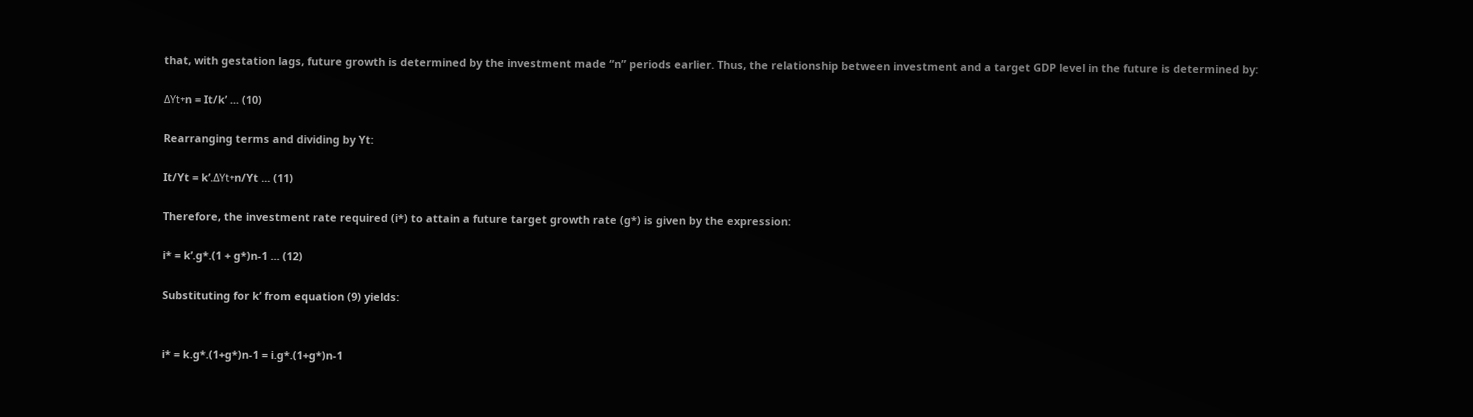that, with gestation lags, future growth is determined by the investment made “n” periods earlier. Thus, the relationship between investment and a target GDP level in the future is determined by:

ΔYt+n = It/k’ ... (10)

Rearranging terms and dividing by Yt:

It/Yt = k’.ΔYt+n/Yt ... (11)

Therefore, the investment rate required (i*) to attain a future target growth rate (g*) is given by the expression:

i* = k’.g*.(1 + g*)n-1 ... (12)

Substituting for k’ from equation (9) yields:


i* = k.g*.(1+g*)n-1 = i.g*.(1+g*)n-1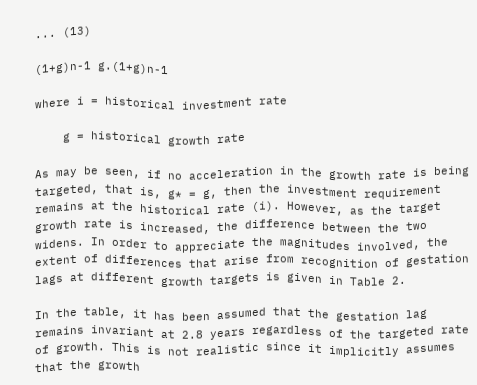... (13)

(1+g)n-1 g.(1+g)n-1

where i = historical investment rate

    g = historical growth rate

As may be seen, if no acceleration in the growth rate is being targeted, that is, g* = g, then the investment requirement remains at the historical rate (i). However, as the target growth rate is increased, the difference between the two widens. In order to appreciate the magnitudes involved, the extent of differences that arise from recognition of gestation lags at different growth targets is given in Table 2.

In the table, it has been assumed that the gestation lag remains invariant at 2.8 years regardless of the targeted rate of growth. This is not realistic since it implicitly assumes that the growth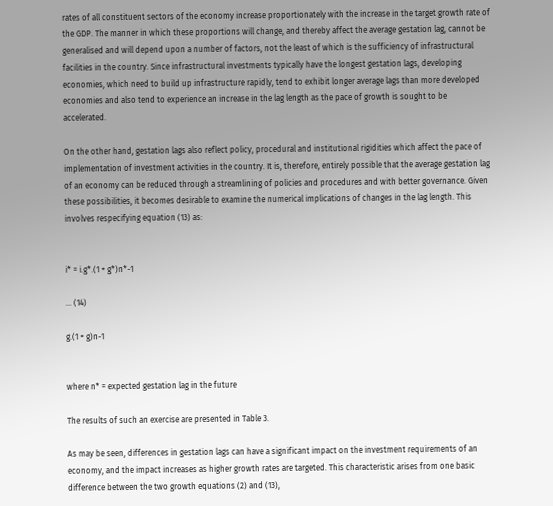rates of all constituent sectors of the economy increase proportionately with the increase in the target growth rate of the GDP. The manner in which these proportions will change, and thereby affect the average gestation lag, cannot be generalised and will depend upon a number of factors, not the least of which is the sufficiency of infrastructural facilities in the country. Since infrastructural investments typically have the longest gestation lags, developing economies, which need to build up infrastructure rapidly, tend to exhibit longer average lags than more developed economies and also tend to experience an increase in the lag length as the pace of growth is sought to be accelerated.

On the other hand, gestation lags also reflect policy, procedural and institutional rigidities which affect the pace of implementation of investment activities in the country. It is, therefore, entirely possible that the average gestation lag of an economy can be reduced through a streamlining of policies and procedures and with better governance. Given these possibilities, it becomes desirable to examine the numerical implications of changes in the lag length. This involves respecifying equation (13) as:


i* = i.g*.(1 + g*)n*-1

... (14)

g.(1 + g)n-1


where n* = expected gestation lag in the future

The results of such an exercise are presented in Table 3.

As may be seen, differences in gestation lags can have a significant impact on the investment requirements of an economy, and the impact increases as higher growth rates are targeted. This characteristic arises from one basic difference between the two growth equations (2) and (13),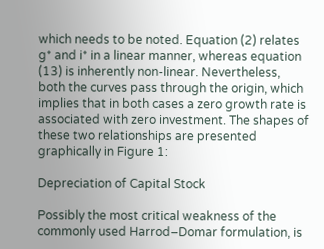which needs to be noted. Equation (2) relates g* and i* in a linear manner, whereas equation (13) is inherently non-linear. Nevertheless, both the curves pass through the origin, which implies that in both cases a zero growth rate is associated with zero investment. The shapes of these two relationships are presented graphically in Figure 1:

Depreciation of Capital Stock

Possibly the most critical weakness of the commonly used Harrod–Domar formulation, is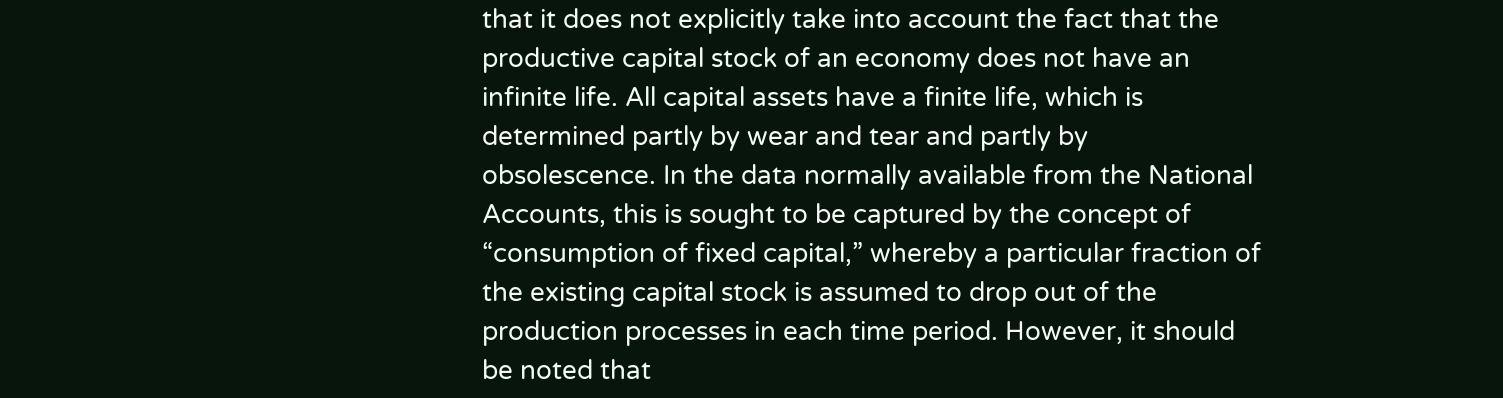that it does not explicitly take into account the fact that the productive capital stock of an economy does not have an infinite life. All capital assets have a finite life, which is determined partly by wear and tear and partly by obsolescence. In the data normally available from the National Accounts, this is sought to be captured by the concept of “consumption of fixed capital,” whereby a particular fraction of the existing capital stock is assumed to drop out of the production processes in each time period. However, it should be noted that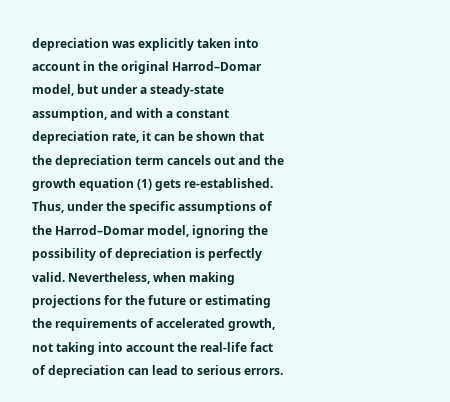depreciation was explicitly taken into account in the original Harrod–Domar model, but under a steady-state assumption, and with a constant depreciation rate, it can be shown that the depreciation term cancels out and the growth equation (1) gets re-established. Thus, under the specific assumptions of the Harrod–Domar model, ignoring the possibility of depreciation is perfectly valid. Nevertheless, when making projections for the future or estimating the requirements of accelerated growth, not taking into account the real-life fact of depreciation can lead to serious errors.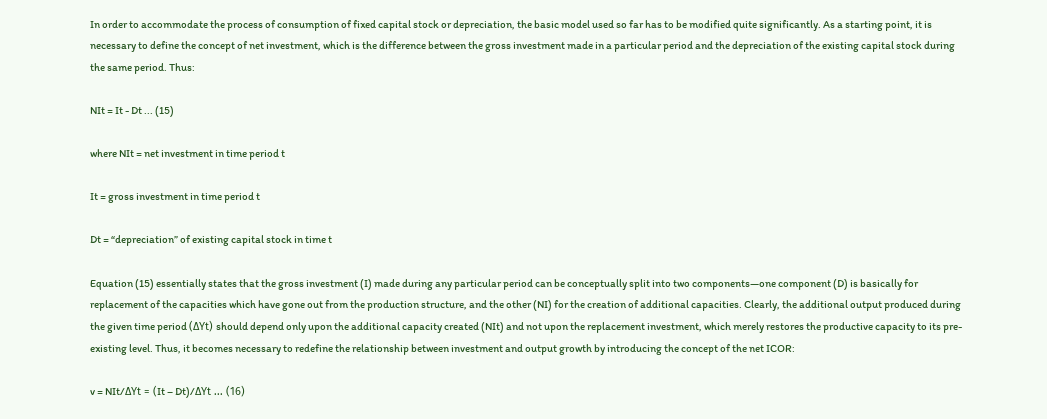In order to accommodate the process of consumption of fixed capital stock or depreciation, the basic model used so far has to be modified quite significantly. As a starting point, it is necessary to define the concept of net investment, which is the difference between the gross investment made in a particular period and the depreciation of the existing capital stock during the same period. Thus:

NIt = It - Dt ... (15)

where NIt = net investment in time period t

It = gross investment in time period t

Dt = “depreciation” of existing capital stock in time t

Equation (15) essentially states that the gross investment (I) made during any particular period can be conceptually split into two components—one component (D) is basically for replacement of the capacities which have gone out from the production structure, and the other (NI) for the creation of additional capacities. Clearly, the additional output produced during the given time period (ΔYt) should depend only upon the additional capacity created (NIt) and not upon the replacement investment, which merely restores the productive capacity to its pre-existing level. Thus, it becomes necessary to redefine the relationship between investment and output growth by introducing the concept of the net ICOR:

v = NIt/ΔYt = (It – Dt)/ΔYt ... (16)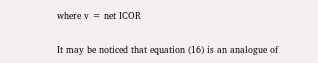where v = net ICOR

It may be noticed that equation (16) is an analogue of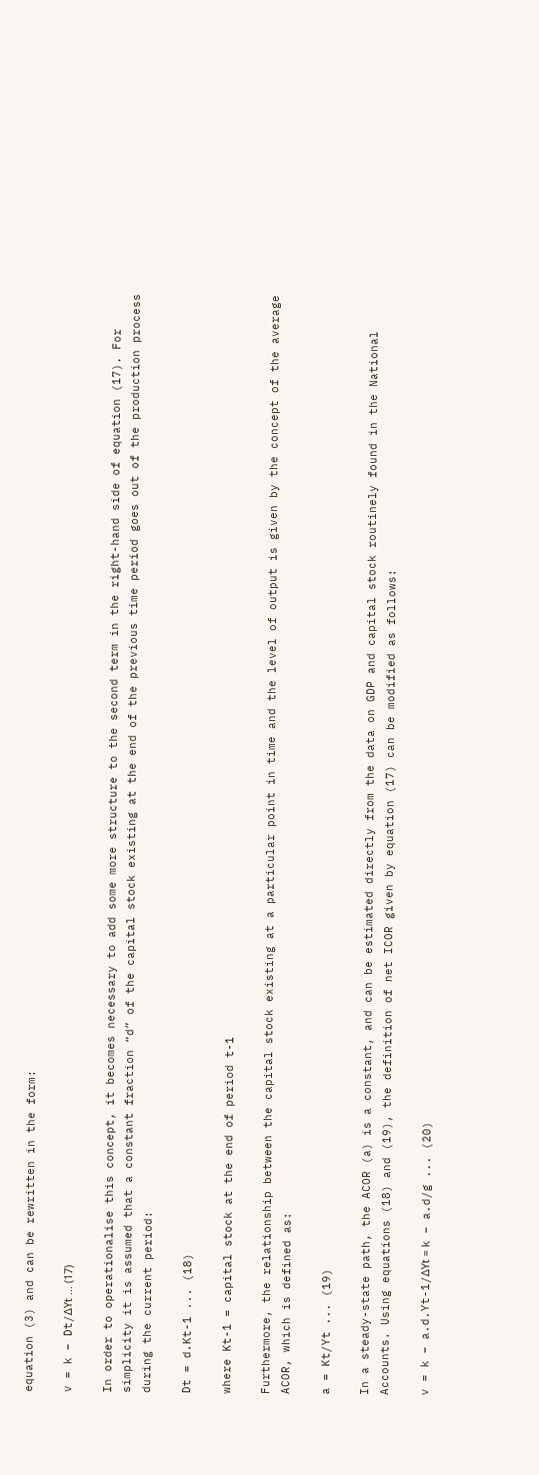equation (3) and can be rewritten in the form:

v = k – Dt/ΔYt ... (17)

In order to operationalise this concept, it becomes necessary to add some more structure to the second term in the right-hand side of equation (17). For simplicity it is assumed that a constant fraction “d” of the capital stock existing at the end of the previous time period goes out of the production process during the current period:

Dt = d.Kt-1 ... (18)

where Kt-1 = capital stock at the end of period t-1

Furthermore, the relationship between the capital stock existing at a particular point in time and the level of output is given by the concept of the average ACOR, which is defined as:

a = Kt/Yt ... (19)

In a steady-state path, the ACOR (a) is a constant, and can be estimated directly from the data on GDP and capital stock routinely found in the National Accounts. Using equations (18) and (19), the definition of net ICOR given by equation (17) can be modified as follows:

v = k – a.d.Yt-1/ΔYt = k – a.d/g ... (20)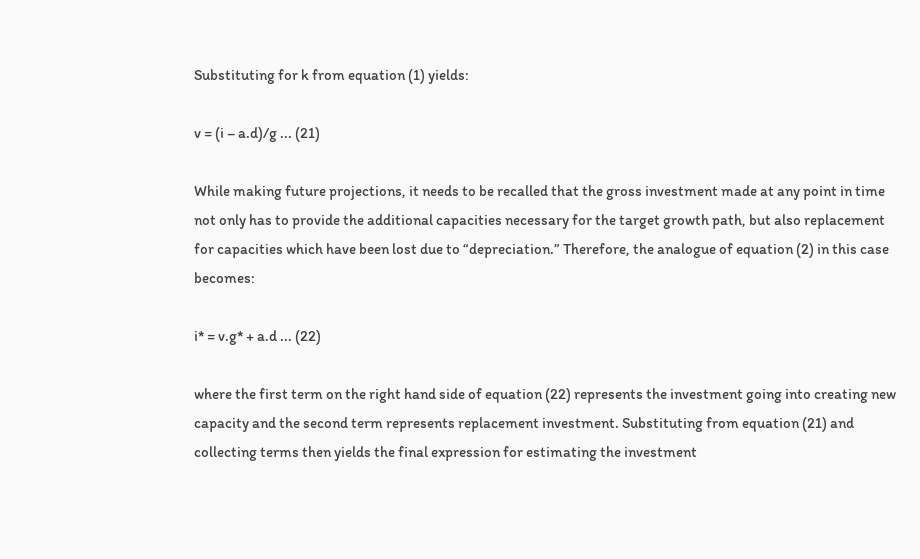Substituting for k from equation (1) yields:

v = (i – a.d)/g ... (21)

While making future projections, it needs to be recalled that the gross investment made at any point in time not only has to provide the additional capacities necessary for the target growth path, but also replacement for capacities which have been lost due to “depreciation.” Therefore, the analogue of equation (2) in this case becomes:

i* = v.g* + a.d ... (22)

where the first term on the right hand side of equation (22) represents the investment going into creating new capacity and the second term represents replacement investment. Substituting from equation (21) and collecting terms then yields the final expression for estimating the investment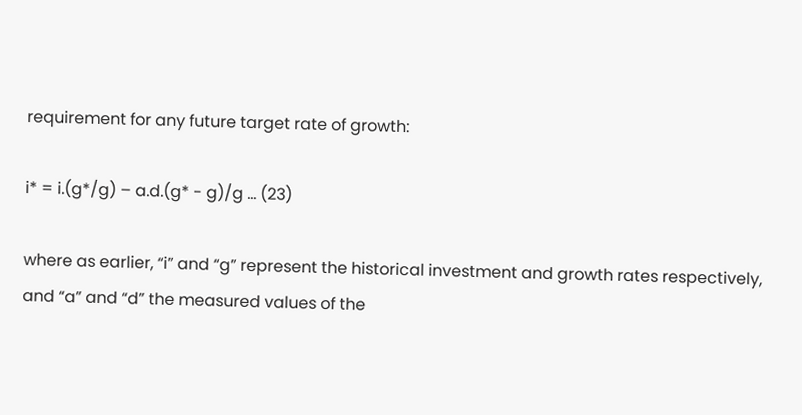requirement for any future target rate of growth:

i* = i.(g*/g) – a.d.(g* - g)/g ... (23)

where as earlier, “i” and “g” represent the historical investment and growth rates respectively, and “a” and “d” the measured values of the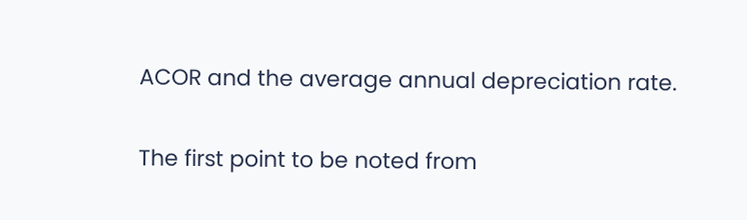ACOR and the average annual depreciation rate.

The first point to be noted from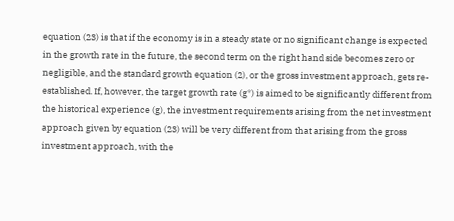equation (23) is that if the economy is in a steady state or no significant change is expected in the growth rate in the future, the second term on the right hand side becomes zero or negligible, and the standard growth equation (2), or the gross investment approach, gets re-established. If, however, the target growth rate (g*) is aimed to be significantly different from the historical experience (g), the investment requirements arising from the net investment approach given by equation (23) will be very different from that arising from the gross investment approach, with the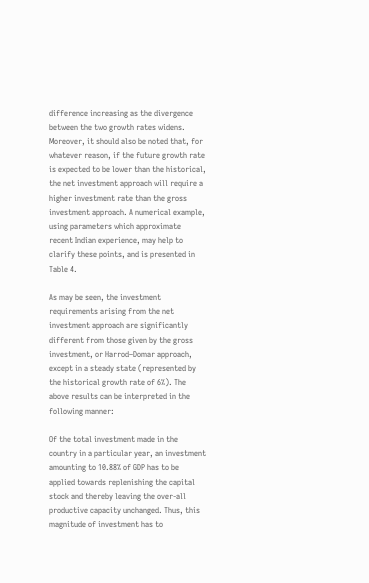difference increasing as the divergence between the two growth rates widens. Moreover, it should also be noted that, for whatever reason, if the future growth rate is expected to be lower than the historical, the net investment approach will require a higher investment rate than the gross investment approach. A numerical example, using parameters which approximate recent Indian experience, may help to clarify these points, and is presented in Table 4.

As may be seen, the investment requirements arising from the net investment approach are significantly different from those given by the gross investment, or Harrod–Domar approach, except in a steady state (represented by the historical growth rate of 6%). The above results can be interpreted in the following manner:

Of the total investment made in the country in a particular year, an investment amounting to 10.88% of GDP has to be applied towards replenishing the capital stock and thereby leaving the over-all productive capacity unchanged. Thus, this magnitude of investment has to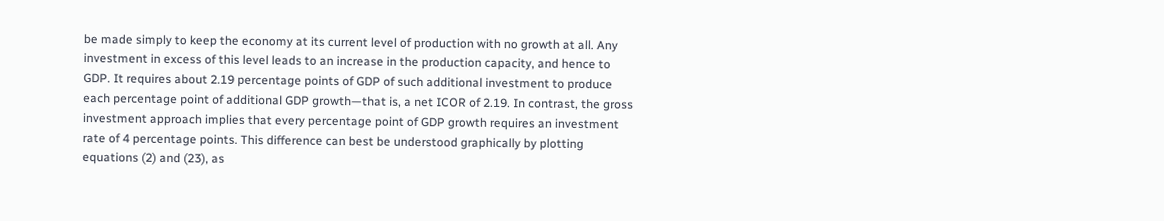be made simply to keep the economy at its current level of production with no growth at all. Any investment in excess of this level leads to an increase in the production capacity, and hence to GDP. It requires about 2.19 percentage points of GDP of such additional investment to produce each percentage point of additional GDP growth—that is, a net ICOR of 2.19. In contrast, the gross investment approach implies that every percentage point of GDP growth requires an investment rate of 4 percentage points. This difference can best be understood graphically by plotting equations (2) and (23), as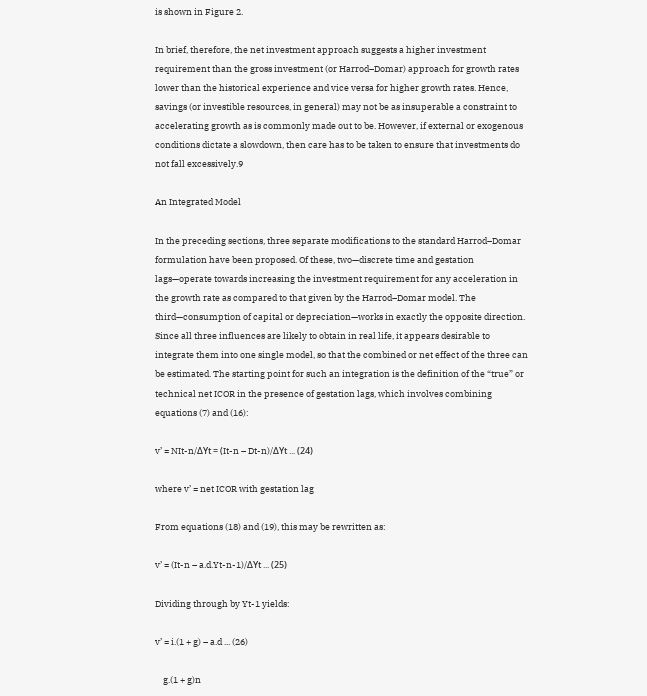is shown in Figure 2.

In brief, therefore, the net investment approach suggests a higher investment requirement than the gross investment (or Harrod–Domar) approach for growth rates lower than the historical experience and vice versa for higher growth rates. Hence, savings (or investible resources, in general) may not be as insuperable a constraint to accelerating growth as is commonly made out to be. However, if external or exogenous conditions dictate a slowdown, then care has to be taken to ensure that investments do not fall excessively.9

An Integrated Model

In the preceding sections, three separate modifications to the standard Harrod–Domar formulation have been proposed. Of these, two—discrete time and gestation lags—operate towards increasing the investment requirement for any acceleration in the growth rate as compared to that given by the Harrod–Domar model. The third—consumption of capital or depreciation—works in exactly the opposite direction. Since all three influences are likely to obtain in real life, it appears desirable to integrate them into one single model, so that the combined or net effect of the three can be estimated. The starting point for such an integration is the definition of the “true” or technical net ICOR in the presence of gestation lags, which involves combining equations (7) and (16):

v’ = NIt-n/ΔYt = (It-n – Dt-n)/ΔYt ... (24)

where v’ = net ICOR with gestation lag

From equations (18) and (19), this may be rewritten as:

v’ = (It-n – a.d.Yt-n-1)/ΔYt ... (25)

Dividing through by Yt-1 yields:

v’ = i.(1 + g) – a.d ... (26)

    g.(1 + g)n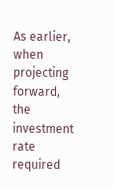As earlier, when projecting forward, the investment rate required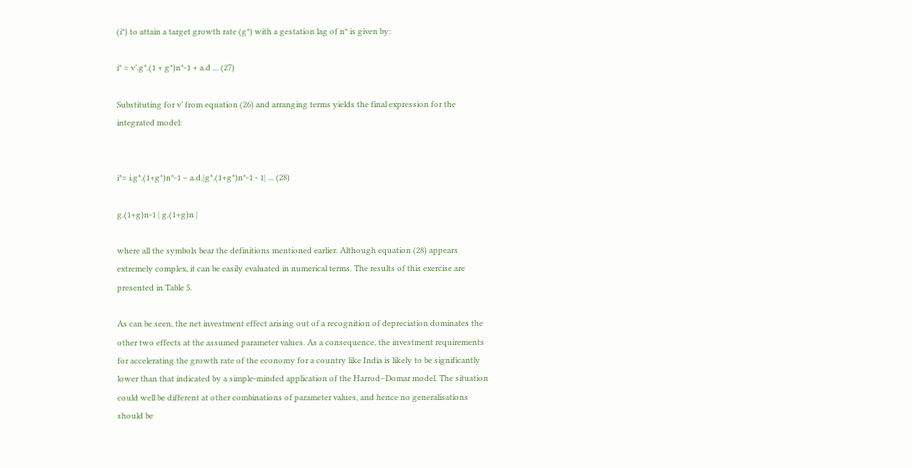(i*) to attain a target growth rate (g*) with a gestation lag of n* is given by:

i* = v’.g*.(1 + g*)n*-1 + a.d ... (27)

Substituting for v’ from equation (26) and arranging terms yields the final expression for the integrated model:


i*= i.g*.(1+g*)n*-1 – a.d.|g*.(1+g*)n*-1 - 1| ... (28)

g.(1+g)n-1 | g.(1+g)n |

where all the symbols bear the definitions mentioned earlier. Although equation (28) appears extremely complex, it can be easily evaluated in numerical terms. The results of this exercise are presented in Table 5.

As can be seen, the net investment effect arising out of a recognition of depreciation dominates the other two effects at the assumed parameter values. As a consequence, the investment requirements for accelerating the growth rate of the economy for a country like India is likely to be significantly lower than that indicated by a simple-minded application of the Harrod–Domar model. The situation could well be different at other combinations of parameter values, and hence no generalisations should be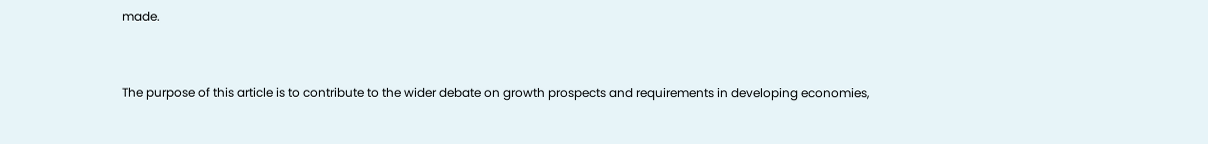made.


The purpose of this article is to contribute to the wider debate on growth prospects and requirements in developing economies,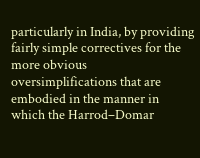particularly in India, by providing fairly simple correctives for the more obvious oversimplifications that are embodied in the manner in which the Harrod–Domar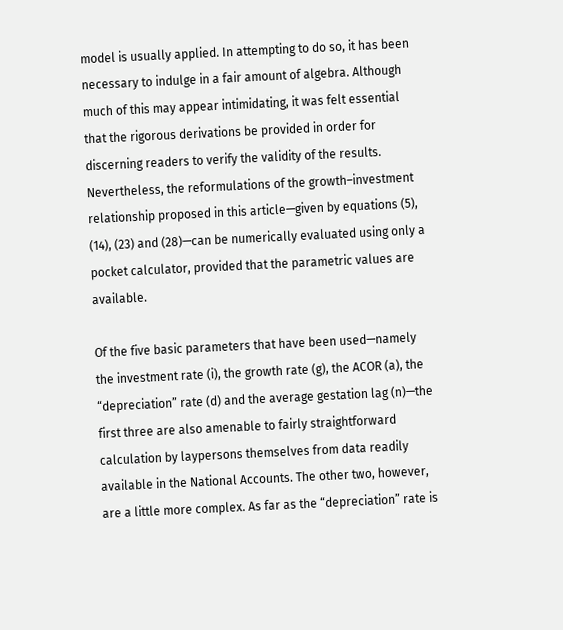model is usually applied. In attempting to do so, it has been necessary to indulge in a fair amount of algebra. Although much of this may appear intimidating, it was felt essential that the rigorous derivations be provided in order for discerning readers to verify the validity of the results. Nevertheless, the reformulations of the growth–investment relationship proposed in this article—given by equations (5), (14), (23) and (28)—can be numerically evaluated using only a pocket calculator, provided that the parametric values are available.

Of the five basic parameters that have been used—namely the investment rate (i), the growth rate (g), the ACOR (a), the “depreciation” rate (d) and the average gestation lag (n)—the first three are also amenable to fairly straightforward calculation by laypersons themselves from data readily available in the National Accounts. The other two, however, are a little more complex. As far as the “depreciation” rate is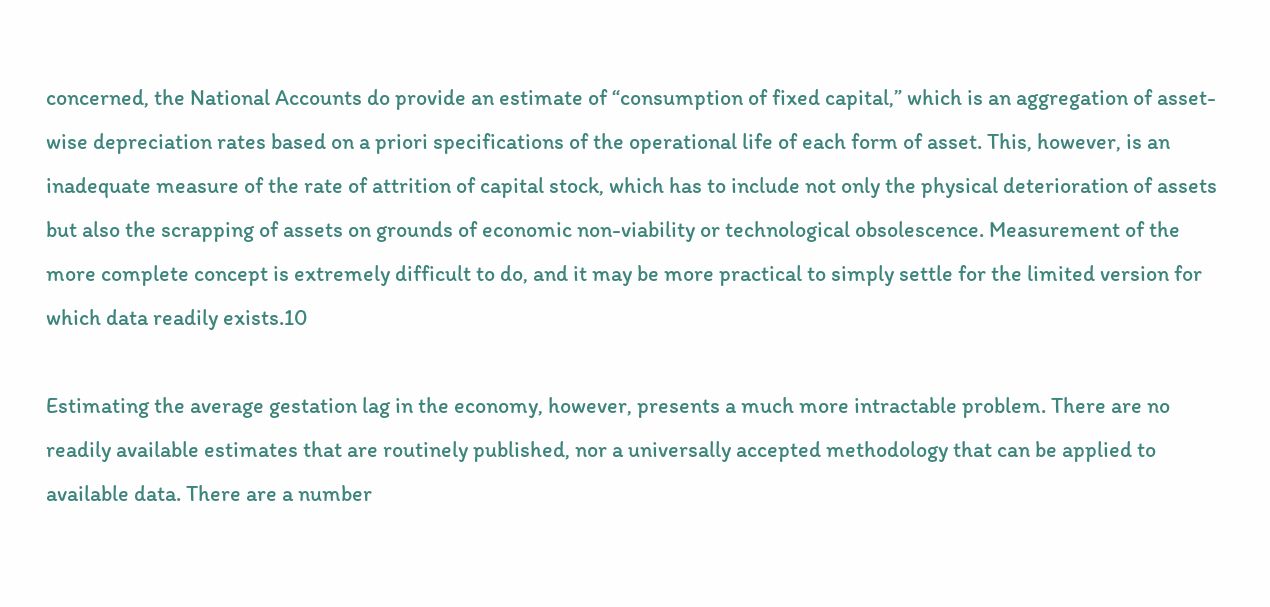concerned, the National Accounts do provide an estimate of “consumption of fixed capital,” which is an aggregation of asset-wise depreciation rates based on a priori specifications of the operational life of each form of asset. This, however, is an inadequate measure of the rate of attrition of capital stock, which has to include not only the physical deterioration of assets but also the scrapping of assets on grounds of economic non-viability or technological obsolescence. Measurement of the more complete concept is extremely difficult to do, and it may be more practical to simply settle for the limited version for which data readily exists.10

Estimating the average gestation lag in the economy, however, presents a much more intractable problem. There are no readily available estimates that are routinely published, nor a universally accepted methodology that can be applied to available data. There are a number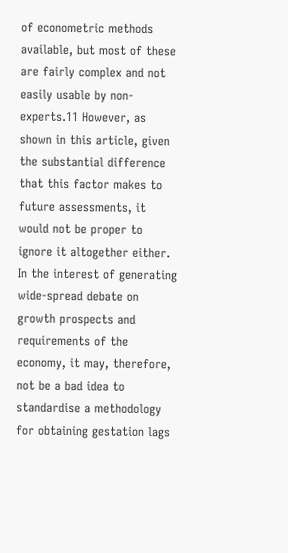of econometric methods available, but most of these are fairly complex and not easily usable by non-experts.11 However, as shown in this article, given the substantial difference that this factor makes to future assessments, it would not be proper to ignore it altogether either. In the interest of generating wide-spread debate on growth prospects and requirements of the economy, it may, therefore, not be a bad idea to standardise a methodology for obtaining gestation lags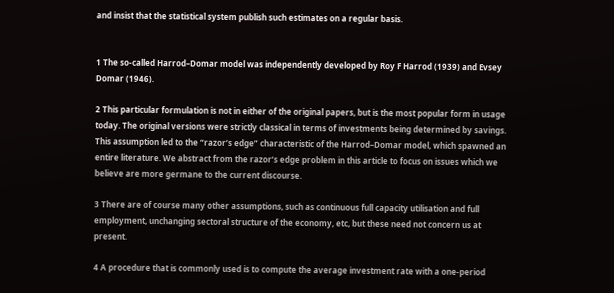and insist that the statistical system publish such estimates on a regular basis.


1 The so-called Harrod–Domar model was independently developed by Roy F Harrod (1939) and Evsey Domar (1946).

2 This particular formulation is not in either of the original papers, but is the most popular form in usage today. The original versions were strictly classical in terms of investments being determined by savings. This assumption led to the “razor’s edge” characteristic of the Harrod–Domar model, which spawned an
entire literature. We abstract from the razor’s edge problem in this article to focus on issues which we believe are more germane to the current discourse.

3 There are of course many other assumptions, such as continuous full capacity utilisation and full employment, unchanging sectoral structure of the economy, etc, but these need not concern us at present.

4 A procedure that is commonly used is to compute the average investment rate with a one-period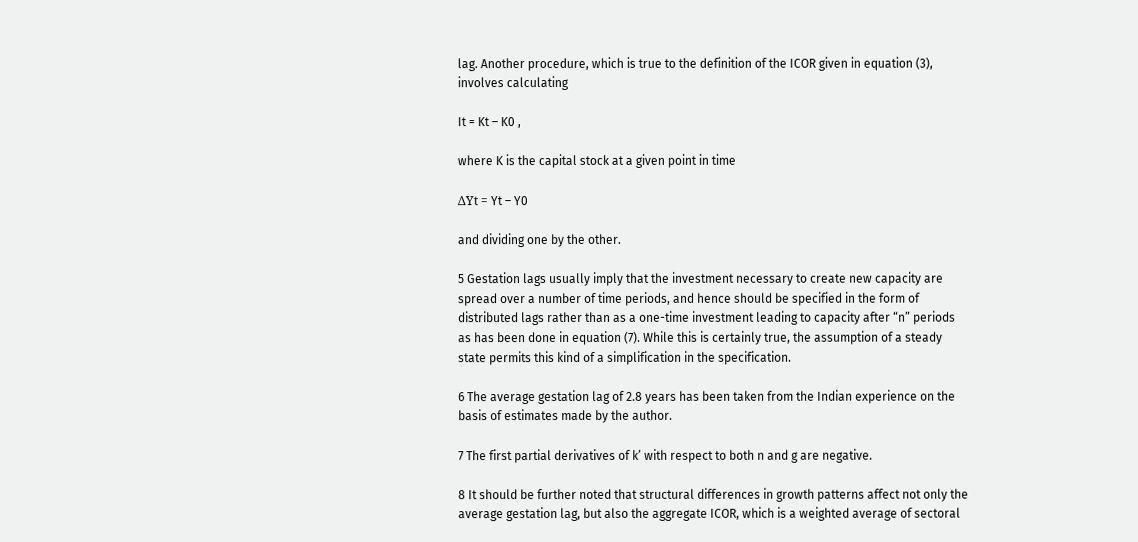lag. Another procedure, which is true to the definition of the ICOR given in equation (3), involves calculating

It = Kt – K0 ,

where K is the capital stock at a given point in time

ΔYt = Yt – Y0

and dividing one by the other.

5 Gestation lags usually imply that the investment necessary to create new capacity are spread over a number of time periods, and hence should be specified in the form of distributed lags rather than as a one-time investment leading to capacity after “n” periods as has been done in equation (7). While this is certainly true, the assumption of a steady state permits this kind of a simplification in the specification.

6 The average gestation lag of 2.8 years has been taken from the Indian experience on the basis of estimates made by the author.

7 The first partial derivatives of k’ with respect to both n and g are negative.

8 It should be further noted that structural differences in growth patterns affect not only the average gestation lag, but also the aggregate ICOR, which is a weighted average of sectoral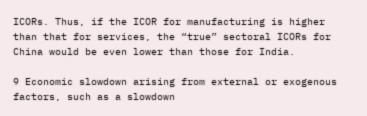ICORs. Thus, if the ICOR for manufacturing is higher than that for services, the “true” sectoral ICORs for China would be even lower than those for India.

9 Economic slowdown arising from external or exogenous factors, such as a slowdown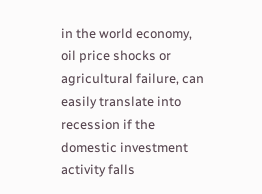in the world economy, oil price shocks or agricultural failure, can easily translate into recession if the domestic investment activity falls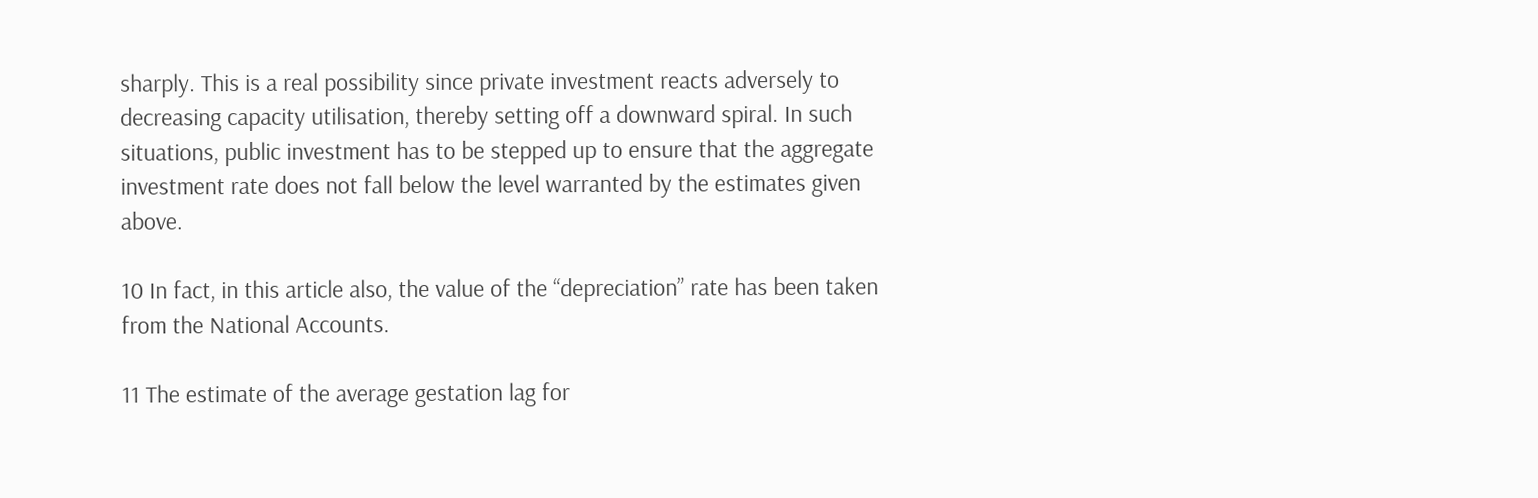sharply. This is a real possibility since private investment reacts adversely to decreasing capacity utilisation, thereby setting off a downward spiral. In such situations, public investment has to be stepped up to ensure that the aggregate investment rate does not fall below the level warranted by the estimates given above.

10 In fact, in this article also, the value of the “depreciation” rate has been taken from the National Accounts.

11 The estimate of the average gestation lag for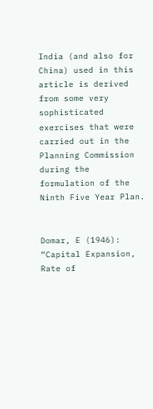India (and also for China) used in this article is derived from some very sophisticated exercises that were carried out in the Planning Commission during the formulation of the Ninth Five Year Plan.


Domar, E (1946): “Capital Expansion, Rate of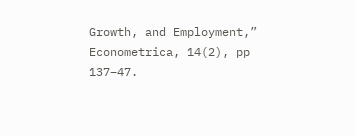Growth, and Employment,” Econometrica, 14(2), pp 137–47.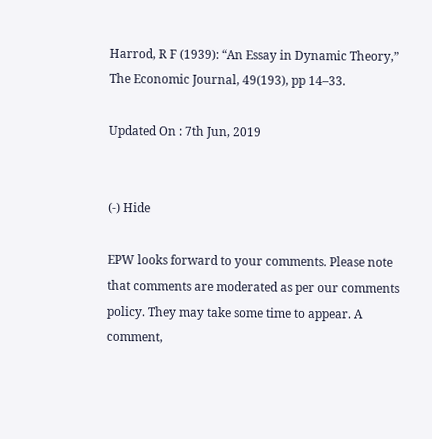Harrod, R F (1939): “An Essay in Dynamic Theory,” The Economic Journal, 49(193), pp 14–33.

Updated On : 7th Jun, 2019


(-) Hide

EPW looks forward to your comments. Please note that comments are moderated as per our comments policy. They may take some time to appear. A comment,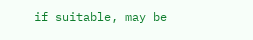if suitable, may be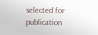selected for publication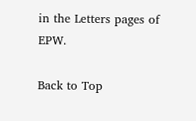in the Letters pages of EPW.

Back to Top